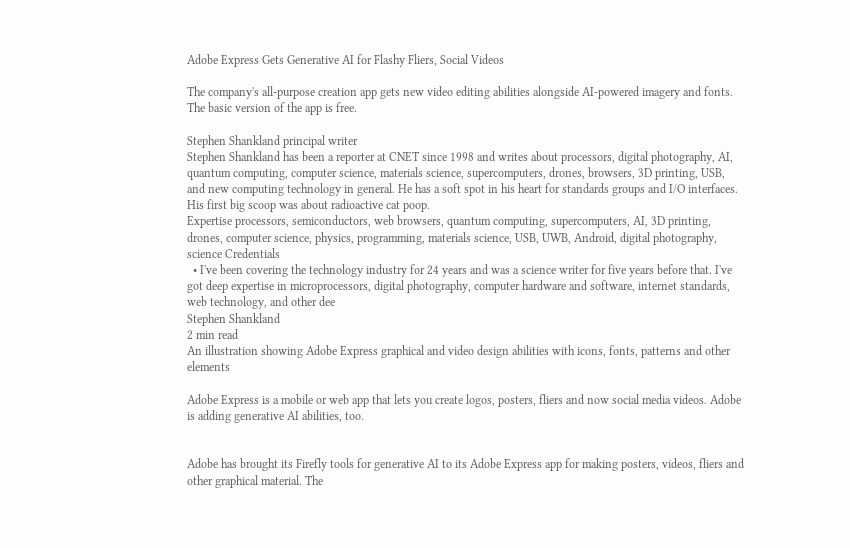Adobe Express Gets Generative AI for Flashy Fliers, Social Videos

The company's all-purpose creation app gets new video editing abilities alongside AI-powered imagery and fonts. The basic version of the app is free.

Stephen Shankland principal writer
Stephen Shankland has been a reporter at CNET since 1998 and writes about processors, digital photography, AI, quantum computing, computer science, materials science, supercomputers, drones, browsers, 3D printing, USB, and new computing technology in general. He has a soft spot in his heart for standards groups and I/O interfaces. His first big scoop was about radioactive cat poop.
Expertise processors, semiconductors, web browsers, quantum computing, supercomputers, AI, 3D printing, drones, computer science, physics, programming, materials science, USB, UWB, Android, digital photography, science Credentials
  • I've been covering the technology industry for 24 years and was a science writer for five years before that. I've got deep expertise in microprocessors, digital photography, computer hardware and software, internet standards, web technology, and other dee
Stephen Shankland
2 min read
An illustration showing Adobe Express graphical and video design abilities with icons, fonts, patterns and other elements

Adobe Express is a mobile or web app that lets you create logos, posters, fliers and now social media videos. Adobe is adding generative AI abilities, too.


Adobe has brought its Firefly tools for generative AI to its Adobe Express app for making posters, videos, fliers and other graphical material. The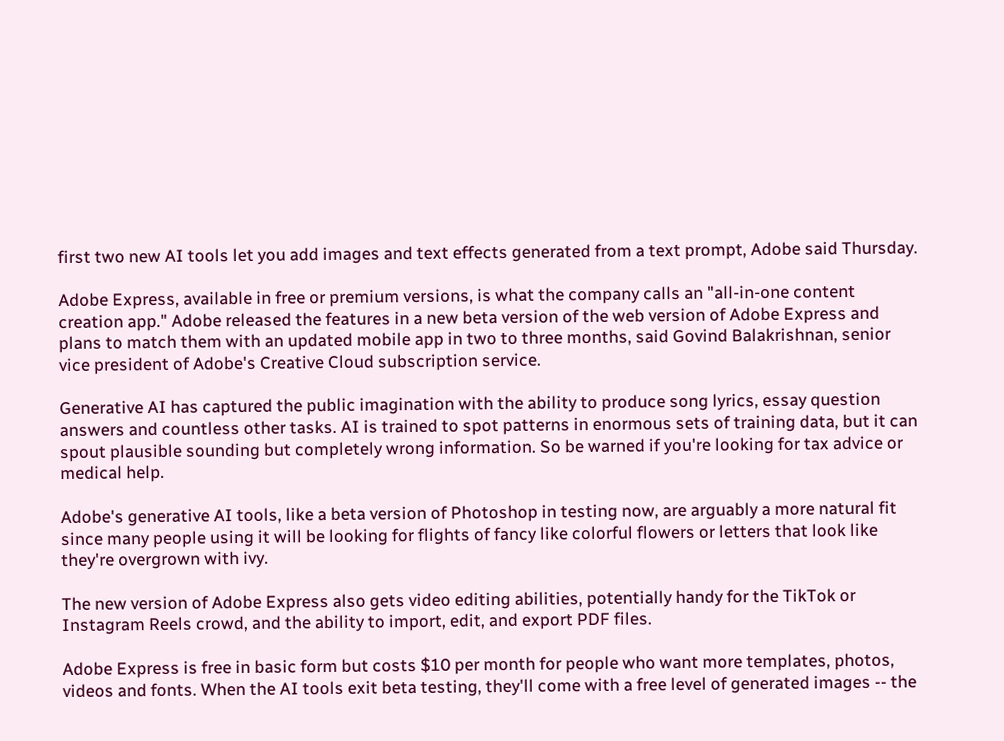first two new AI tools let you add images and text effects generated from a text prompt, Adobe said Thursday.

Adobe Express, available in free or premium versions, is what the company calls an "all-in-one content creation app." Adobe released the features in a new beta version of the web version of Adobe Express and plans to match them with an updated mobile app in two to three months, said Govind Balakrishnan, senior vice president of Adobe's Creative Cloud subscription service.

Generative AI has captured the public imagination with the ability to produce song lyrics, essay question answers and countless other tasks. AI is trained to spot patterns in enormous sets of training data, but it can spout plausible sounding but completely wrong information. So be warned if you're looking for tax advice or medical help.

Adobe's generative AI tools, like a beta version of Photoshop in testing now, are arguably a more natural fit since many people using it will be looking for flights of fancy like colorful flowers or letters that look like they're overgrown with ivy.

The new version of Adobe Express also gets video editing abilities, potentially handy for the TikTok or Instagram Reels crowd, and the ability to import, edit, and export PDF files.

Adobe Express is free in basic form but costs $10 per month for people who want more templates, photos, videos and fonts. When the AI tools exit beta testing, they'll come with a free level of generated images -- the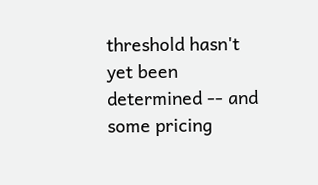threshold hasn't yet been determined -- and some pricing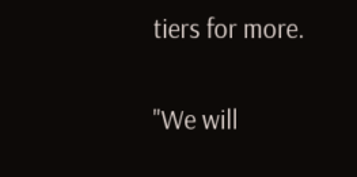tiers for more.

"We will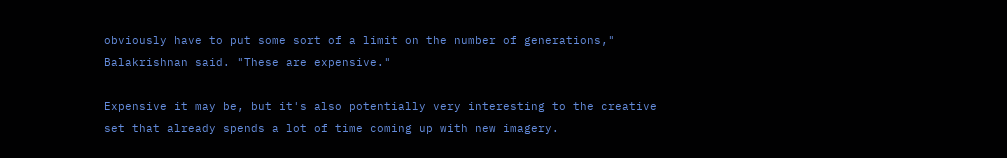obviously have to put some sort of a limit on the number of generations," Balakrishnan said. "These are expensive."

Expensive it may be, but it's also potentially very interesting to the creative set that already spends a lot of time coming up with new imagery.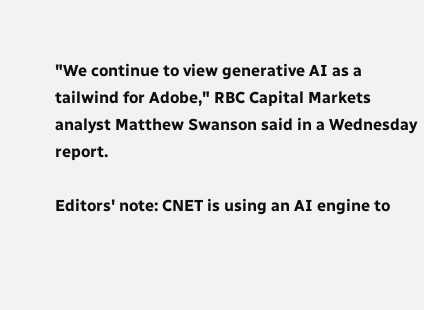"We continue to view generative AI as a tailwind for Adobe," RBC Capital Markets analyst Matthew Swanson said in a Wednesday report.

Editors' note: CNET is using an AI engine to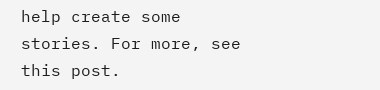help create some stories. For more, see this post.